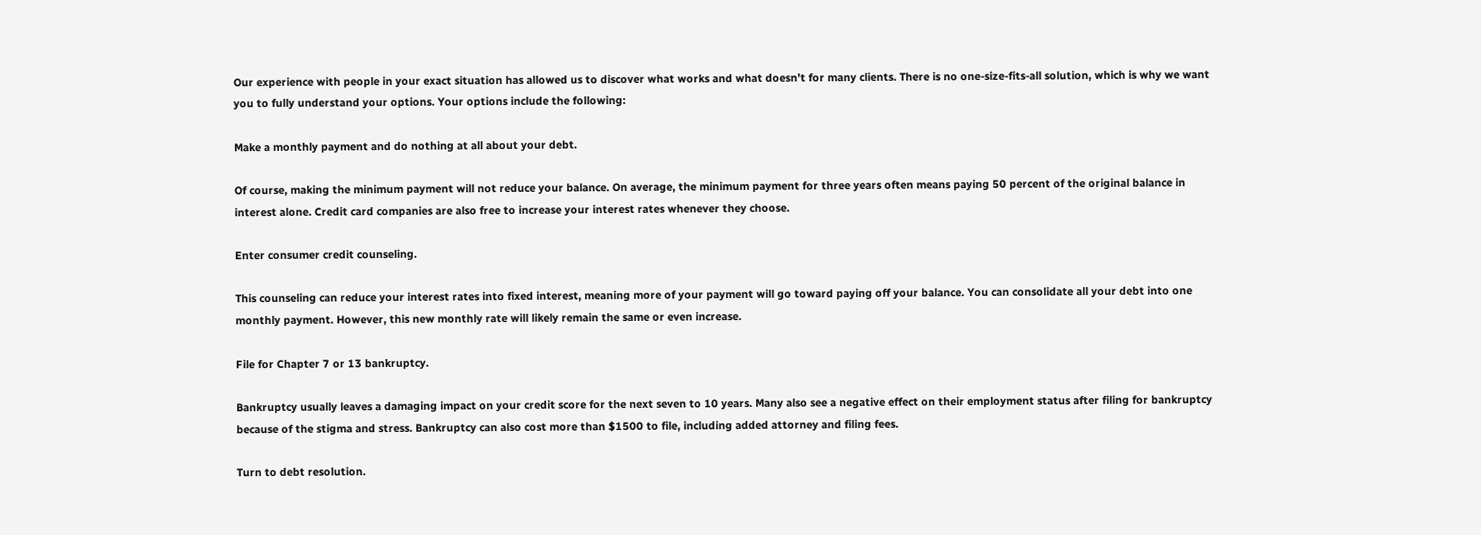Our experience with people in your exact situation has allowed us to discover what works and what doesn’t for many clients. There is no one-size-fits-all solution, which is why we want you to fully understand your options. Your options include the following:

Make a monthly payment and do nothing at all about your debt.

Of course, making the minimum payment will not reduce your balance. On average, the minimum payment for three years often means paying 50 percent of the original balance in interest alone. Credit card companies are also free to increase your interest rates whenever they choose.

Enter consumer credit counseling.

This counseling can reduce your interest rates into fixed interest, meaning more of your payment will go toward paying off your balance. You can consolidate all your debt into one monthly payment. However, this new monthly rate will likely remain the same or even increase.

File for Chapter 7 or 13 bankruptcy.

Bankruptcy usually leaves a damaging impact on your credit score for the next seven to 10 years. Many also see a negative effect on their employment status after filing for bankruptcy because of the stigma and stress. Bankruptcy can also cost more than $1500 to file, including added attorney and filing fees.

Turn to debt resolution.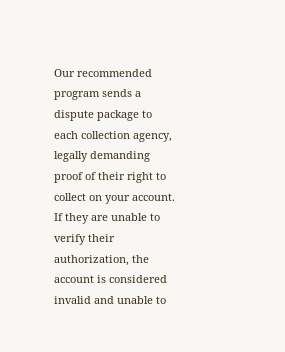Our recommended program sends a dispute package to each collection agency, legally demanding proof of their right to collect on your account. If they are unable to verify their authorization, the account is considered invalid and unable to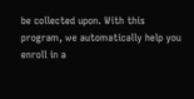be collected upon. With this program, we automatically help you enroll in a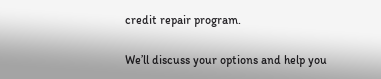credit repair program.

We’ll discuss your options and help you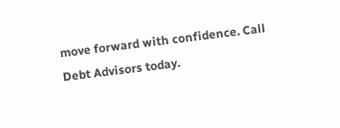move forward with confidence. Call Debt Advisors today.